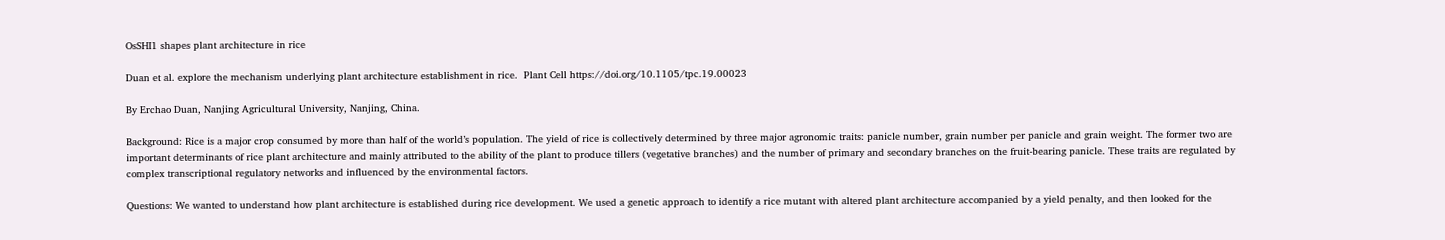OsSHI1 shapes plant architecture in rice

Duan et al. explore the mechanism underlying plant architecture establishment in rice.  Plant Cell https://doi.org/10.1105/tpc.19.00023

By Erchao Duan, Nanjing Agricultural University, Nanjing, China.

Background: Rice is a major crop consumed by more than half of the world’s population. The yield of rice is collectively determined by three major agronomic traits: panicle number, grain number per panicle and grain weight. The former two are important determinants of rice plant architecture and mainly attributed to the ability of the plant to produce tillers (vegetative branches) and the number of primary and secondary branches on the fruit-bearing panicle. These traits are regulated by complex transcriptional regulatory networks and influenced by the environmental factors.

Questions: We wanted to understand how plant architecture is established during rice development. We used a genetic approach to identify a rice mutant with altered plant architecture accompanied by a yield penalty, and then looked for the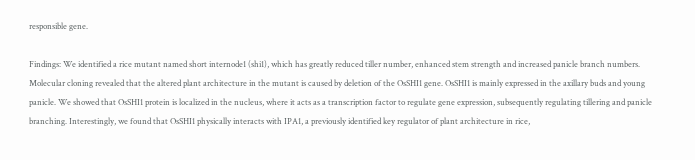responsible gene.

Findings: We identified a rice mutant named short internode1 (shi1), which has greatly reduced tiller number, enhanced stem strength and increased panicle branch numbers. Molecular cloning revealed that the altered plant architecture in the mutant is caused by deletion of the OsSHI1 gene. OsSHI1 is mainly expressed in the axillary buds and young panicle. We showed that OsSHI1 protein is localized in the nucleus, where it acts as a transcription factor to regulate gene expression, subsequently regulating tillering and panicle branching. Interestingly, we found that OsSHI1 physically interacts with IPA1, a previously identified key regulator of plant architecture in rice,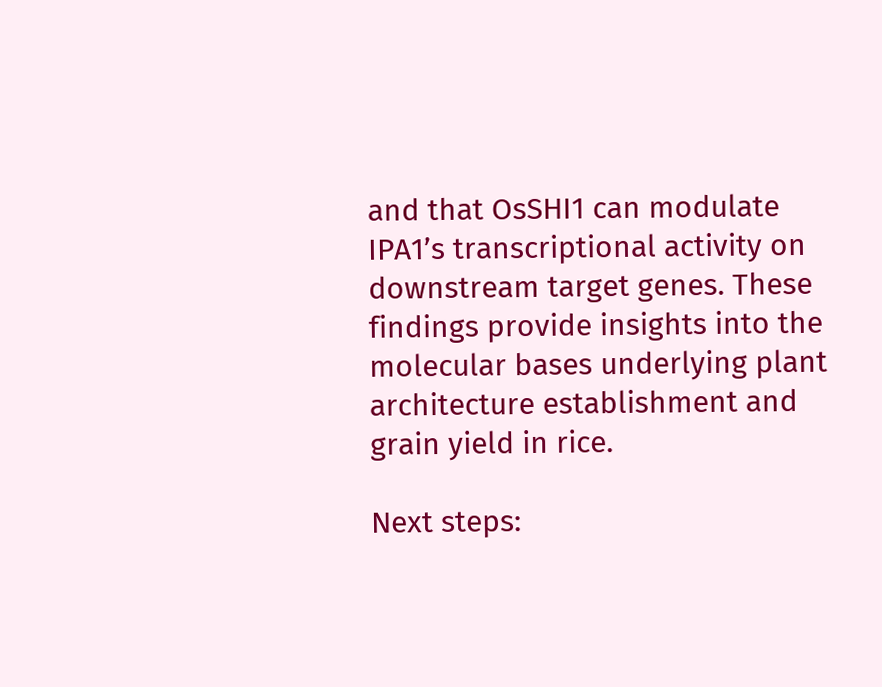and that OsSHI1 can modulate IPA1’s transcriptional activity on downstream target genes. These findings provide insights into the molecular bases underlying plant architecture establishment and grain yield in rice.

Next steps: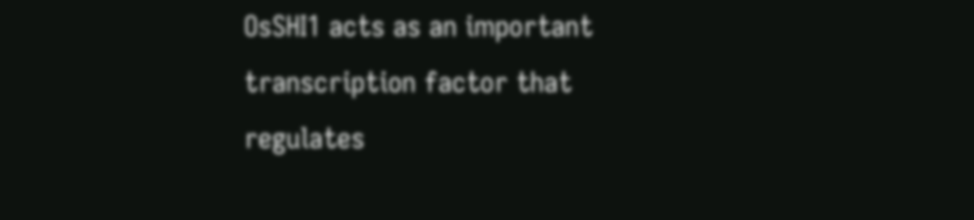OsSHI1 acts as an important transcription factor that regulates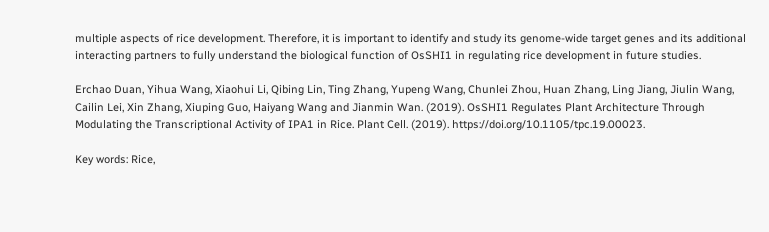multiple aspects of rice development. Therefore, it is important to identify and study its genome-wide target genes and its additional interacting partners to fully understand the biological function of OsSHI1 in regulating rice development in future studies.

Erchao Duan, Yihua Wang, Xiaohui Li, Qibing Lin, Ting Zhang, Yupeng Wang, Chunlei Zhou, Huan Zhang, Ling Jiang, Jiulin Wang, Cailin Lei, Xin Zhang, Xiuping Guo, Haiyang Wang and Jianmin Wan. (2019). OsSHI1 Regulates Plant Architecture Through Modulating the Transcriptional Activity of IPA1 in Rice. Plant Cell. (2019). https://doi.org/10.1105/tpc.19.00023.

Key words: Rice,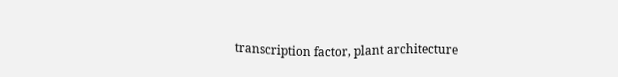transcription factor, plant architecture